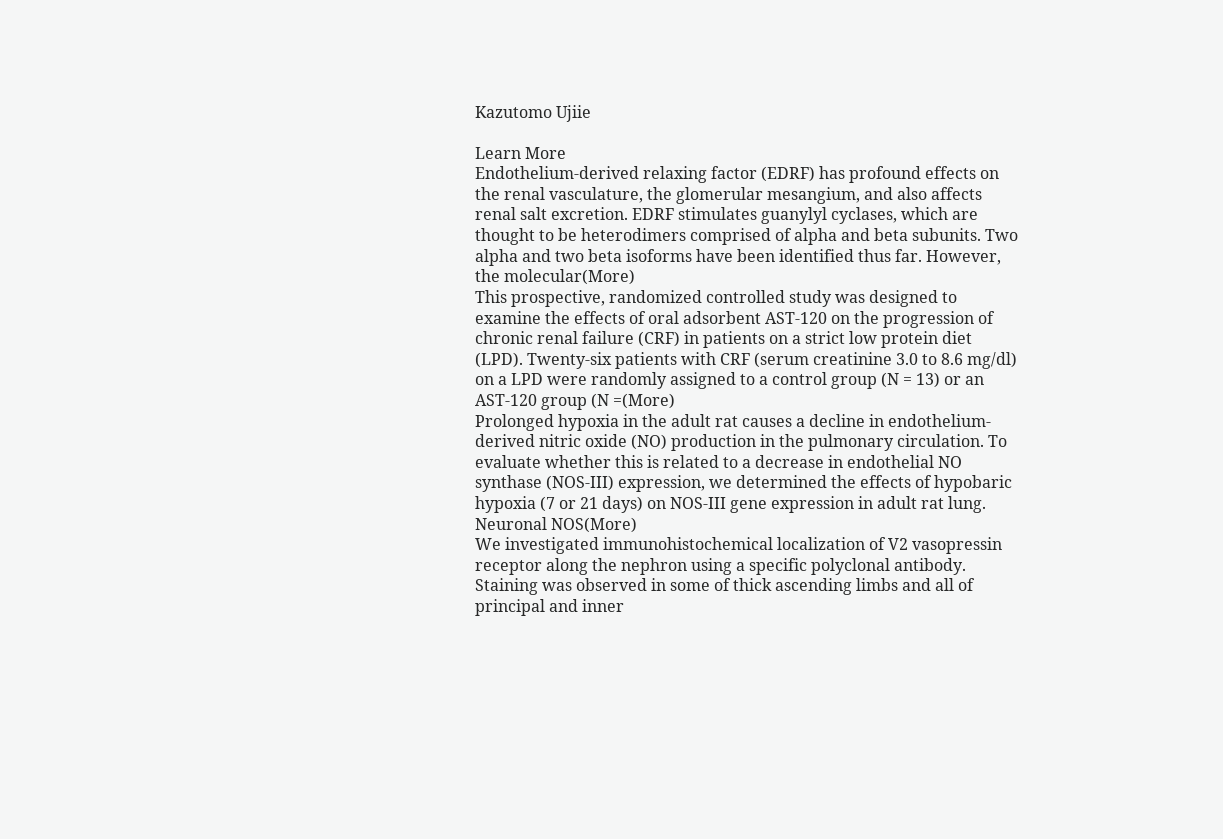Kazutomo Ujiie

Learn More
Endothelium-derived relaxing factor (EDRF) has profound effects on the renal vasculature, the glomerular mesangium, and also affects renal salt excretion. EDRF stimulates guanylyl cyclases, which are thought to be heterodimers comprised of alpha and beta subunits. Two alpha and two beta isoforms have been identified thus far. However, the molecular(More)
This prospective, randomized controlled study was designed to examine the effects of oral adsorbent AST-120 on the progression of chronic renal failure (CRF) in patients on a strict low protein diet (LPD). Twenty-six patients with CRF (serum creatinine 3.0 to 8.6 mg/dl) on a LPD were randomly assigned to a control group (N = 13) or an AST-120 group (N =(More)
Prolonged hypoxia in the adult rat causes a decline in endothelium-derived nitric oxide (NO) production in the pulmonary circulation. To evaluate whether this is related to a decrease in endothelial NO synthase (NOS-III) expression, we determined the effects of hypobaric hypoxia (7 or 21 days) on NOS-III gene expression in adult rat lung. Neuronal NOS(More)
We investigated immunohistochemical localization of V2 vasopressin receptor along the nephron using a specific polyclonal antibody. Staining was observed in some of thick ascending limbs and all of principal and inner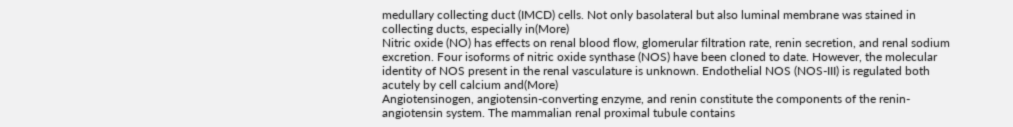medullary collecting duct (IMCD) cells. Not only basolateral but also luminal membrane was stained in collecting ducts, especially in(More)
Nitric oxide (NO) has effects on renal blood flow, glomerular filtration rate, renin secretion, and renal sodium excretion. Four isoforms of nitric oxide synthase (NOS) have been cloned to date. However, the molecular identity of NOS present in the renal vasculature is unknown. Endothelial NOS (NOS-III) is regulated both acutely by cell calcium and(More)
Angiotensinogen, angiotensin-converting enzyme, and renin constitute the components of the renin-angiotensin system. The mammalian renal proximal tubule contains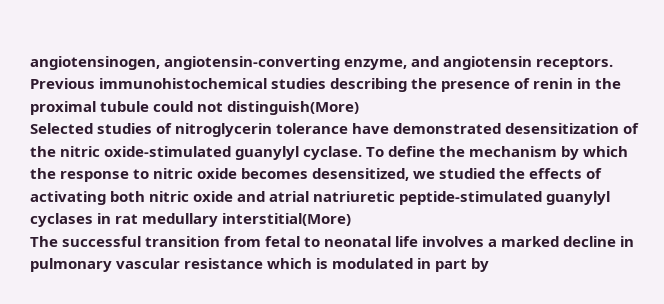angiotensinogen, angiotensin-converting enzyme, and angiotensin receptors. Previous immunohistochemical studies describing the presence of renin in the proximal tubule could not distinguish(More)
Selected studies of nitroglycerin tolerance have demonstrated desensitization of the nitric oxide-stimulated guanylyl cyclase. To define the mechanism by which the response to nitric oxide becomes desensitized, we studied the effects of activating both nitric oxide and atrial natriuretic peptide-stimulated guanylyl cyclases in rat medullary interstitial(More)
The successful transition from fetal to neonatal life involves a marked decline in pulmonary vascular resistance which is modulated in part by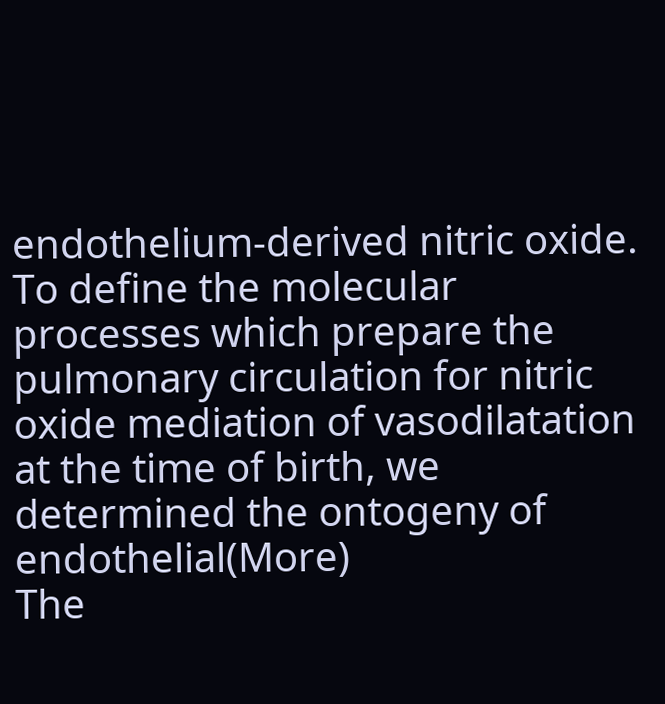endothelium-derived nitric oxide. To define the molecular processes which prepare the pulmonary circulation for nitric oxide mediation of vasodilatation at the time of birth, we determined the ontogeny of endothelial(More)
The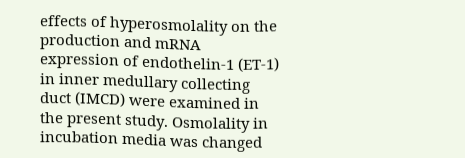effects of hyperosmolality on the production and mRNA expression of endothelin-1 (ET-1) in inner medullary collecting duct (IMCD) were examined in the present study. Osmolality in incubation media was changed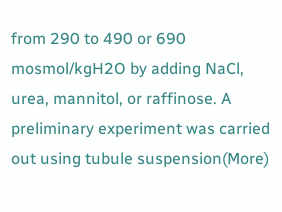from 290 to 490 or 690 mosmol/kgH2O by adding NaCl, urea, mannitol, or raffinose. A preliminary experiment was carried out using tubule suspension(More)